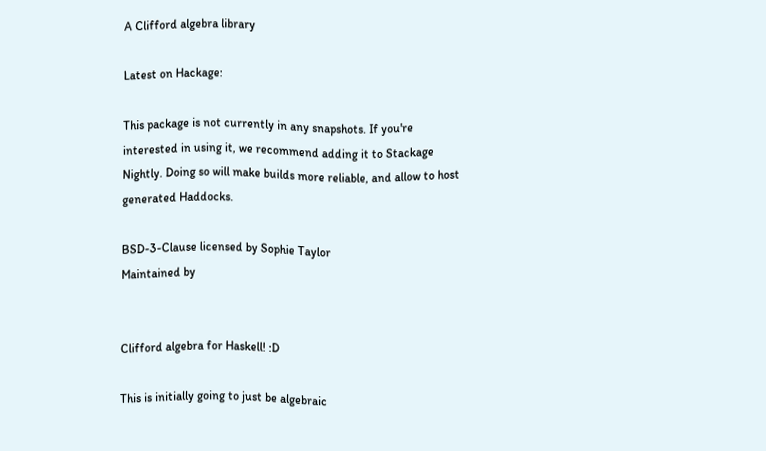A Clifford algebra library

Latest on Hackage:

This package is not currently in any snapshots. If you're interested in using it, we recommend adding it to Stackage Nightly. Doing so will make builds more reliable, and allow to host generated Haddocks.

BSD-3-Clause licensed by Sophie Taylor
Maintained by


Clifford algebra for Haskell! :D

This is initially going to just be algebraic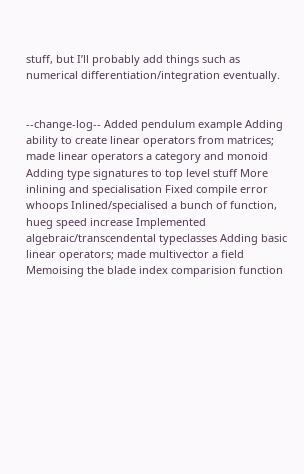stuff, but I’ll probably add things such as numerical differentiation/integration eventually.


--change-log-- Added pendulum example Adding ability to create linear operators from matrices; made linear operators a category and monoid Adding type signatures to top level stuff More inlining and specialisation Fixed compile error whoops Inlined/specialised a bunch of function, hueg speed increase Implemented algebraic/transcendental typeclasses Adding basic linear operators; made multivector a field Memoising the blade index comparision function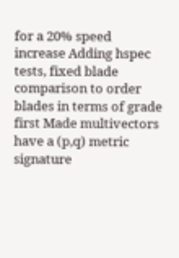for a 20% speed increase Adding hspec tests, fixed blade comparison to order blades in terms of grade first Made multivectors have a (p,q) metric signature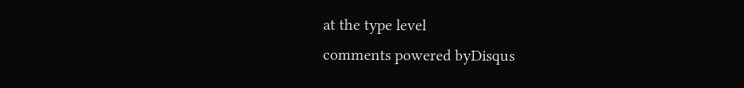at the type level
comments powered byDisqus